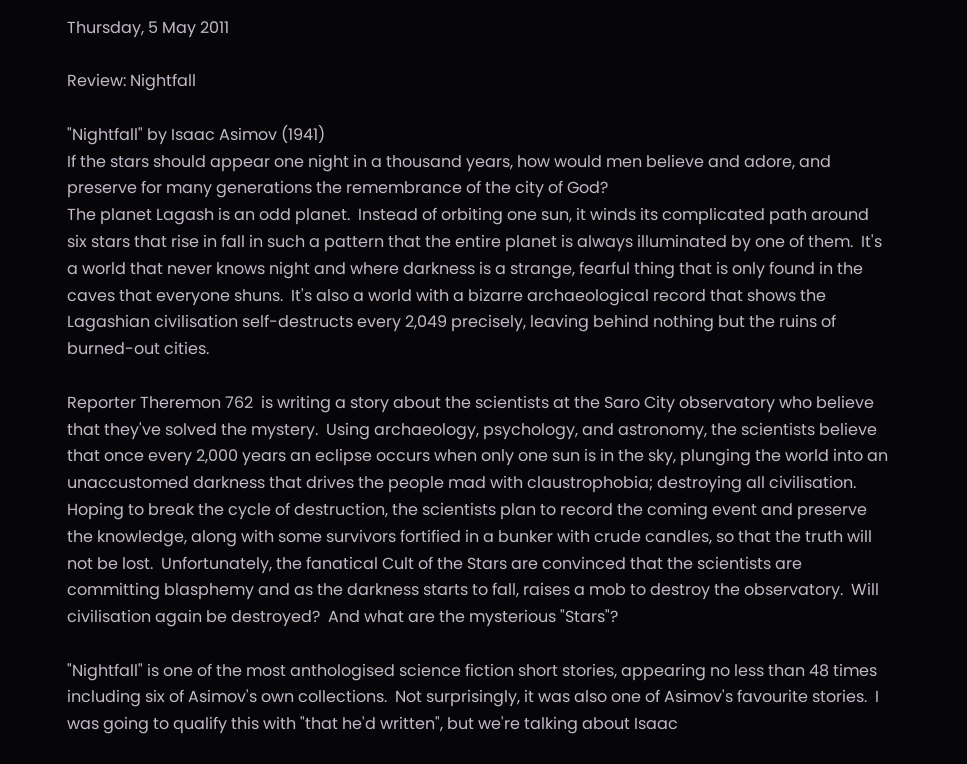Thursday, 5 May 2011

Review: Nightfall

"Nightfall" by Isaac Asimov (1941)
If the stars should appear one night in a thousand years, how would men believe and adore, and preserve for many generations the remembrance of the city of God?
The planet Lagash is an odd planet.  Instead of orbiting one sun, it winds its complicated path around six stars that rise in fall in such a pattern that the entire planet is always illuminated by one of them.  It's a world that never knows night and where darkness is a strange, fearful thing that is only found in the caves that everyone shuns.  It's also a world with a bizarre archaeological record that shows the Lagashian civilisation self-destructs every 2,049 precisely, leaving behind nothing but the ruins of burned-out cities.

Reporter Theremon 762  is writing a story about the scientists at the Saro City observatory who believe that they've solved the mystery.  Using archaeology, psychology, and astronomy, the scientists believe that once every 2,000 years an eclipse occurs when only one sun is in the sky, plunging the world into an unaccustomed darkness that drives the people mad with claustrophobia; destroying all civilisation.  Hoping to break the cycle of destruction, the scientists plan to record the coming event and preserve the knowledge, along with some survivors fortified in a bunker with crude candles, so that the truth will not be lost.  Unfortunately, the fanatical Cult of the Stars are convinced that the scientists are committing blasphemy and as the darkness starts to fall, raises a mob to destroy the observatory.  Will civilisation again be destroyed?  And what are the mysterious "Stars"?

"Nightfall" is one of the most anthologised science fiction short stories, appearing no less than 48 times including six of Asimov's own collections.  Not surprisingly, it was also one of Asimov's favourite stories.  I was going to qualify this with "that he'd written", but we're talking about Isaac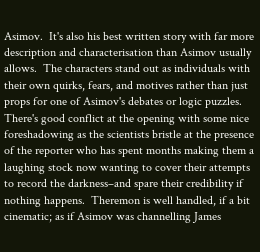Asimov.  It's also his best written story with far more description and characterisation than Asimov usually allows.  The characters stand out as individuals with their own quirks, fears, and motives rather than just props for one of Asimov's debates or logic puzzles.  There's good conflict at the opening with some nice foreshadowing as the scientists bristle at the presence of the reporter who has spent months making them a laughing stock now wanting to cover their attempts to record the darkness–and spare their credibility if nothing happens.  Theremon is well handled, if a bit cinematic; as if Asimov was channelling James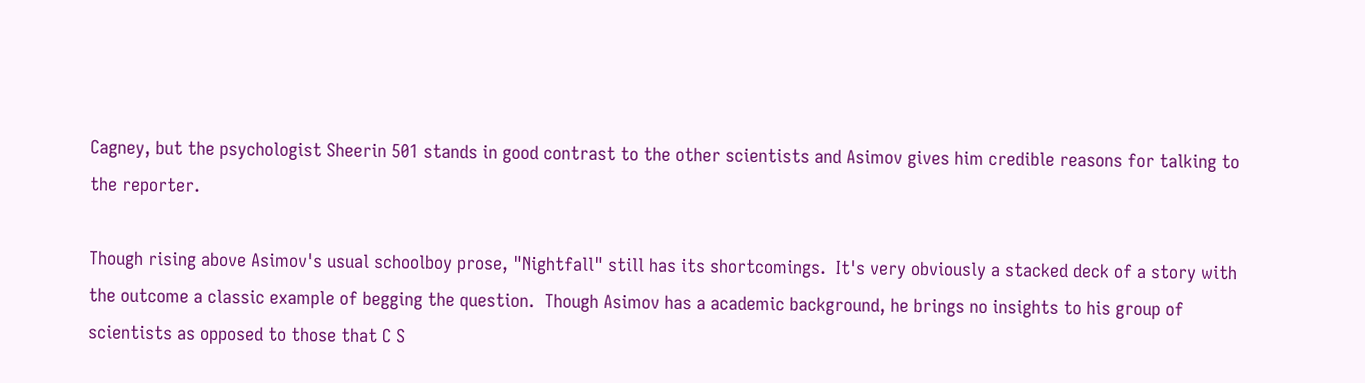Cagney, but the psychologist Sheerin 501 stands in good contrast to the other scientists and Asimov gives him credible reasons for talking to the reporter.

Though rising above Asimov's usual schoolboy prose, "Nightfall" still has its shortcomings.  It's very obviously a stacked deck of a story with the outcome a classic example of begging the question.  Though Asimov has a academic background, he brings no insights to his group of scientists as opposed to those that C S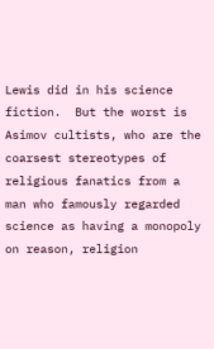Lewis did in his science fiction.  But the worst is Asimov cultists, who are the coarsest stereotypes of religious fanatics from a man who famously regarded science as having a monopoly on reason, religion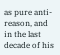as pure anti-reason, and in the last decade of his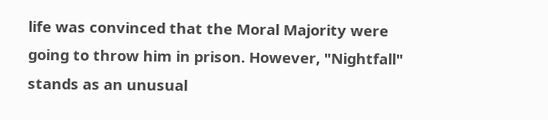life was convinced that the Moral Majority were going to throw him in prison. However, "Nightfall" stands as an unusual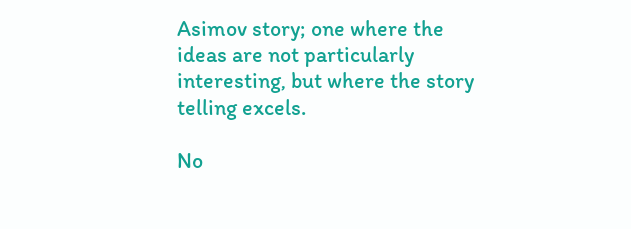Asimov story; one where the ideas are not particularly interesting, but where the story telling excels.

No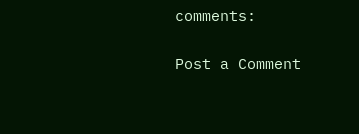comments:

Post a Comment